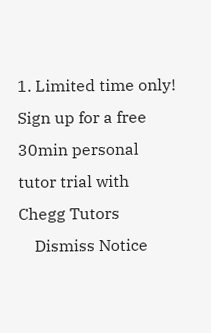1. Limited time only! Sign up for a free 30min personal tutor trial with Chegg Tutors
    Dismiss Notice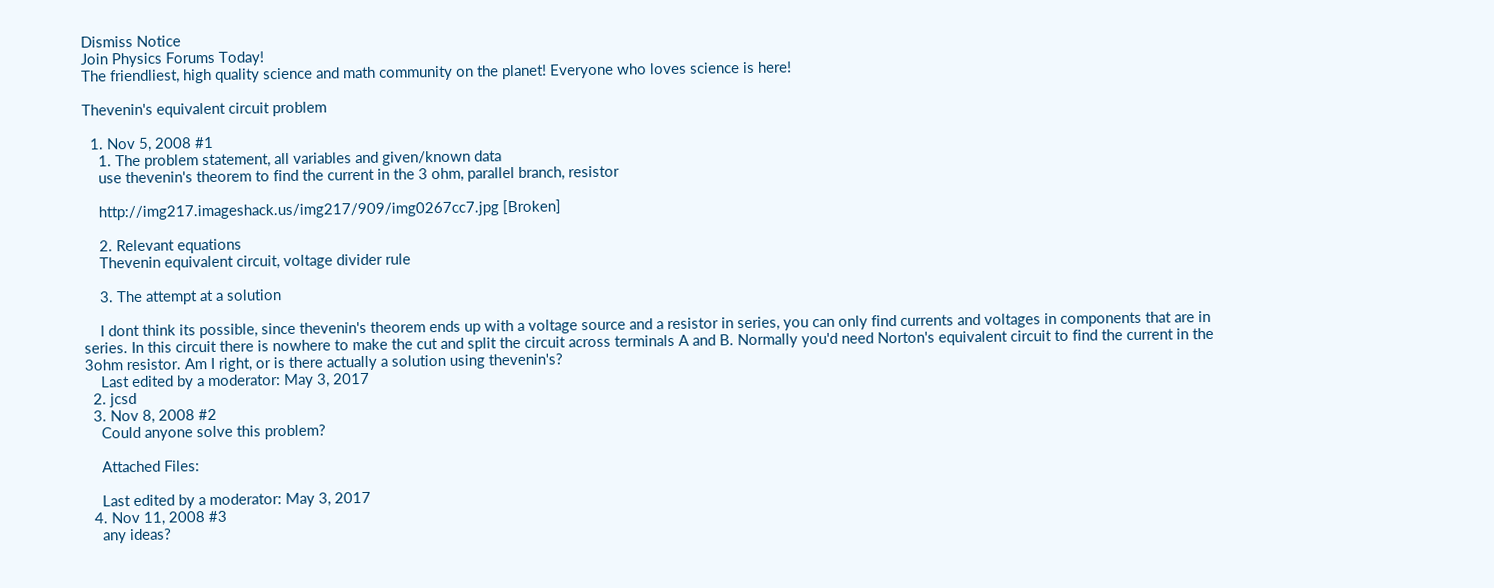Dismiss Notice
Join Physics Forums Today!
The friendliest, high quality science and math community on the planet! Everyone who loves science is here!

Thevenin's equivalent circuit problem

  1. Nov 5, 2008 #1
    1. The problem statement, all variables and given/known data
    use thevenin's theorem to find the current in the 3 ohm, parallel branch, resistor

    http://img217.imageshack.us/img217/909/img0267cc7.jpg [Broken]

    2. Relevant equations
    Thevenin equivalent circuit, voltage divider rule

    3. The attempt at a solution

    I dont think its possible, since thevenin's theorem ends up with a voltage source and a resistor in series, you can only find currents and voltages in components that are in series. In this circuit there is nowhere to make the cut and split the circuit across terminals A and B. Normally you'd need Norton's equivalent circuit to find the current in the 3ohm resistor. Am I right, or is there actually a solution using thevenin's?
    Last edited by a moderator: May 3, 2017
  2. jcsd
  3. Nov 8, 2008 #2
    Could anyone solve this problem?

    Attached Files:

    Last edited by a moderator: May 3, 2017
  4. Nov 11, 2008 #3
    any ideas?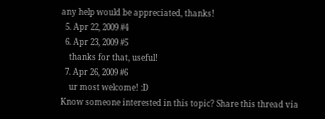any help would be appreciated, thanks!
  5. Apr 22, 2009 #4
  6. Apr 23, 2009 #5
    thanks for that, useful!
  7. Apr 26, 2009 #6
    ur most welcome! :D
Know someone interested in this topic? Share this thread via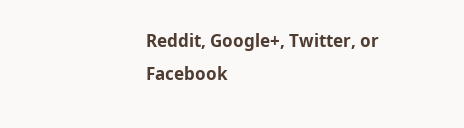Reddit, Google+, Twitter, or Facebook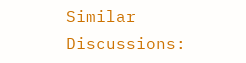Similar Discussions: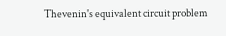Thevenin's equivalent circuit problem